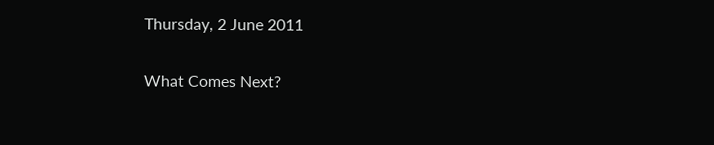Thursday, 2 June 2011

What Comes Next?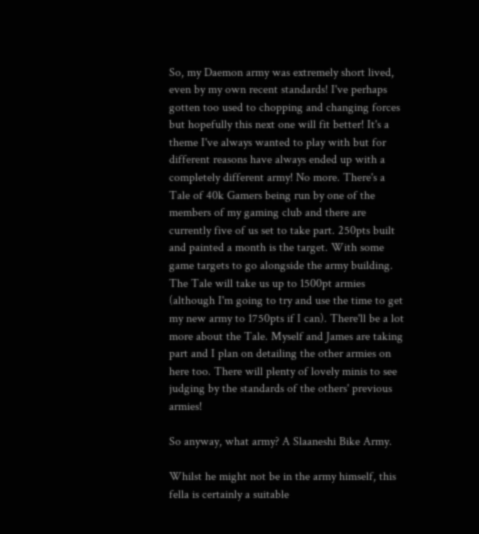So, my Daemon army was extremely short lived, even by my own recent standards! I've perhaps gotten too used to chopping and changing forces but hopefully this next one will fit better! It's a theme I've always wanted to play with but for different reasons have always ended up with a completely different army! No more. There's a Tale of 40k Gamers being run by one of the members of my gaming club and there are currently five of us set to take part. 250pts built and painted a month is the target. With some game targets to go alongside the army building. The Tale will take us up to 1500pt armies (although I'm going to try and use the time to get my new army to 1750pts if I can). There'll be a lot more about the Tale. Myself and James are taking part and I plan on detailing the other armies on here too. There will plenty of lovely minis to see judging by the standards of the others' previous armies!

So anyway, what army? A Slaaneshi Bike Army.

Whilst he might not be in the army himself, this fella is certainly a suitable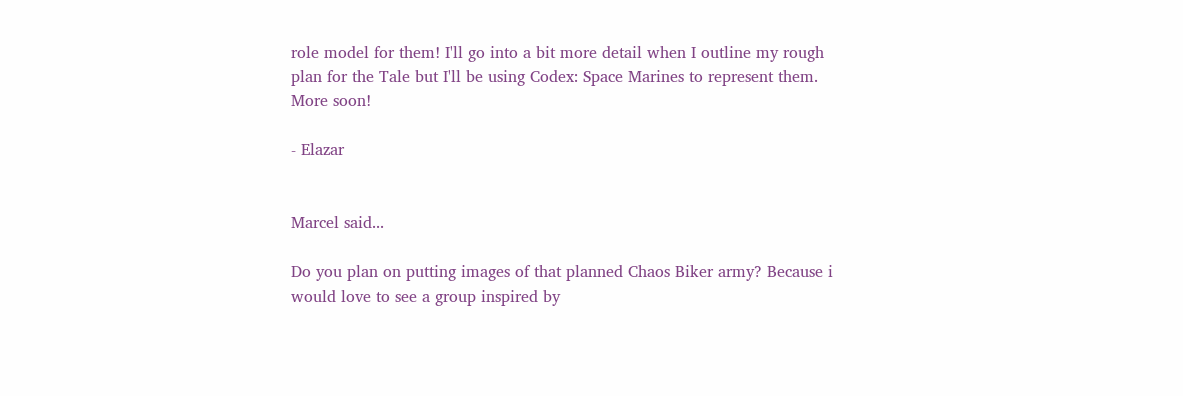role model for them! I'll go into a bit more detail when I outline my rough plan for the Tale but I'll be using Codex: Space Marines to represent them. More soon!

- Elazar


Marcel said...

Do you plan on putting images of that planned Chaos Biker army? Because i would love to see a group inspired by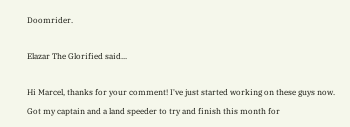Doomrider.

Elazar The Glorified said...

Hi Marcel, thanks for your comment! I've just started working on these guys now. Got my captain and a land speeder to try and finish this month for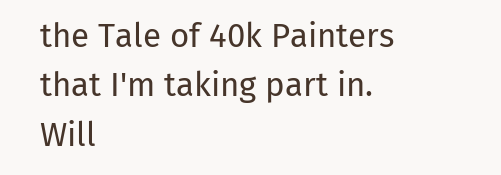the Tale of 40k Painters that I'm taking part in. Will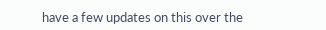have a few updates on this over the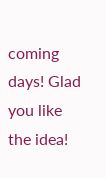coming days! Glad you like the idea!